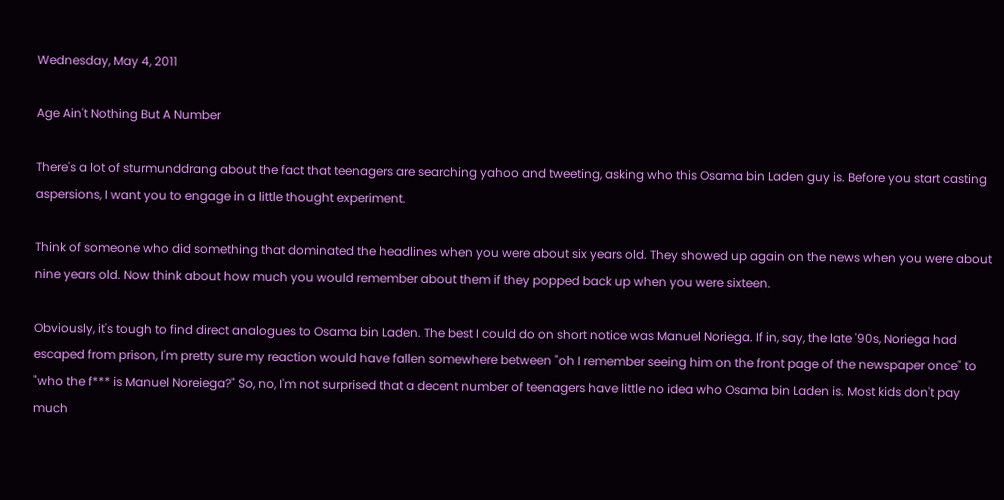Wednesday, May 4, 2011

Age Ain't Nothing But A Number

There's a lot of sturmunddrang about the fact that teenagers are searching yahoo and tweeting, asking who this Osama bin Laden guy is. Before you start casting aspersions, I want you to engage in a little thought experiment.

Think of someone who did something that dominated the headlines when you were about six years old. They showed up again on the news when you were about nine years old. Now think about how much you would remember about them if they popped back up when you were sixteen.

Obviously, it's tough to find direct analogues to Osama bin Laden. The best I could do on short notice was Manuel Noriega. If in, say, the late '90s, Noriega had escaped from prison, I'm pretty sure my reaction would have fallen somewhere between "oh I remember seeing him on the front page of the newspaper once" to "who the f*** is Manuel Noreiega?" So, no, I'm not surprised that a decent number of teenagers have little no idea who Osama bin Laden is. Most kids don't pay much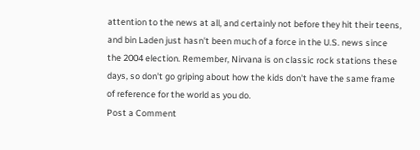attention to the news at all, and certainly not before they hit their teens, and bin Laden just hasn't been much of a force in the U.S. news since the 2004 election. Remember, Nirvana is on classic rock stations these days, so don't go griping about how the kids don't have the same frame of reference for the world as you do.
Post a Comment